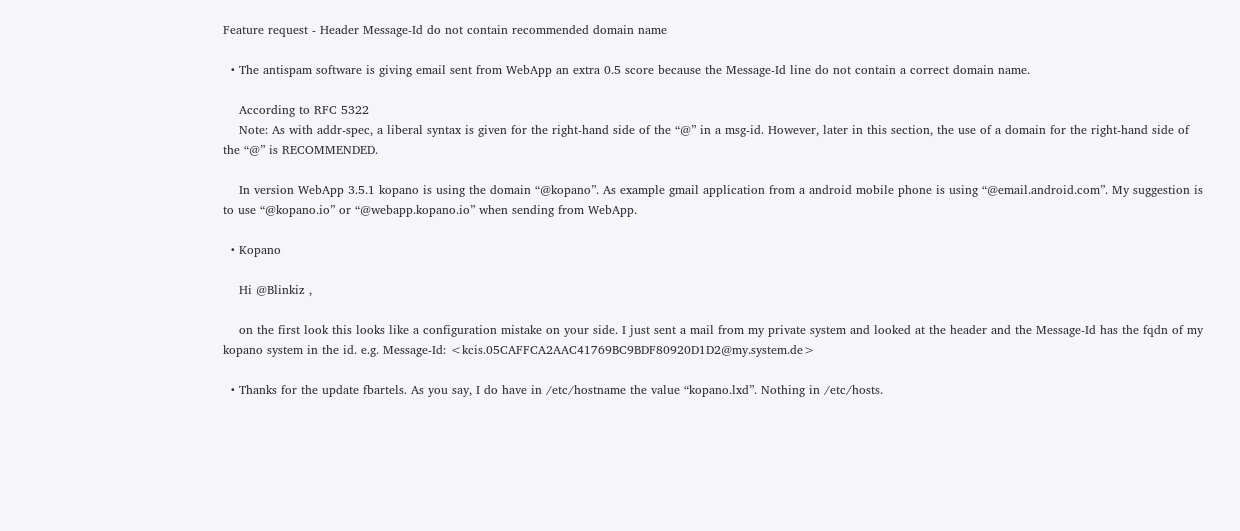Feature request - Header Message-Id do not contain recommended domain name

  • The antispam software is giving email sent from WebApp an extra 0.5 score because the Message-Id line do not contain a correct domain name.

    According to RFC 5322
    Note: As with addr-spec, a liberal syntax is given for the right-hand side of the “@” in a msg-id. However, later in this section, the use of a domain for the right-hand side of the “@” is RECOMMENDED.

    In version WebApp 3.5.1 kopano is using the domain “@kopano”. As example gmail application from a android mobile phone is using “@email.android.com”. My suggestion is to use “@kopano.io” or “@webapp.kopano.io” when sending from WebApp.

  • Kopano

    Hi @Blinkiz ,

    on the first look this looks like a configuration mistake on your side. I just sent a mail from my private system and looked at the header and the Message-Id has the fqdn of my kopano system in the id. e.g. Message-Id: <kcis.05CAFFCA2AAC41769BC9BDF80920D1D2@my.system.de>

  • Thanks for the update fbartels. As you say, I do have in /etc/hostname the value “kopano.lxd”. Nothing in /etc/hosts.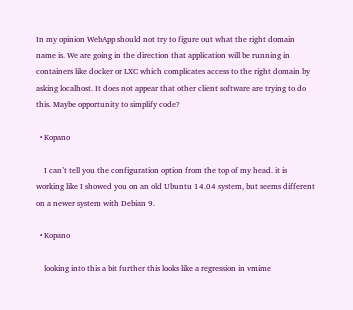In my opinion WebApp should not try to figure out what the right domain name is. We are going in the direction that application will be running in containers like docker or LXC which complicates access to the right domain by asking localhost. It does not appear that other client software are trying to do this. Maybe opportunity to simplify code?

  • Kopano

    I can’t tell you the configuration option from the top of my head. it is working like I showed you on an old Ubuntu 14.04 system, but seems different on a newer system with Debian 9.

  • Kopano

    looking into this a bit further this looks like a regression in vmime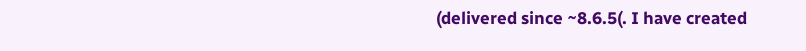(delivered since ~8.6.5(. I have created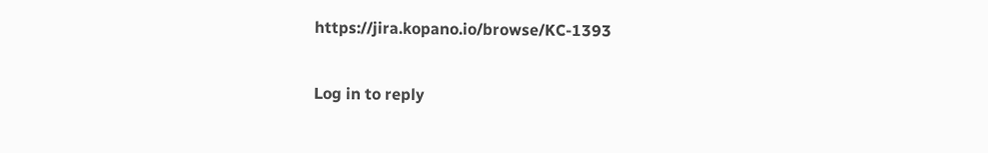https://jira.kopano.io/browse/KC-1393

Log in to reply